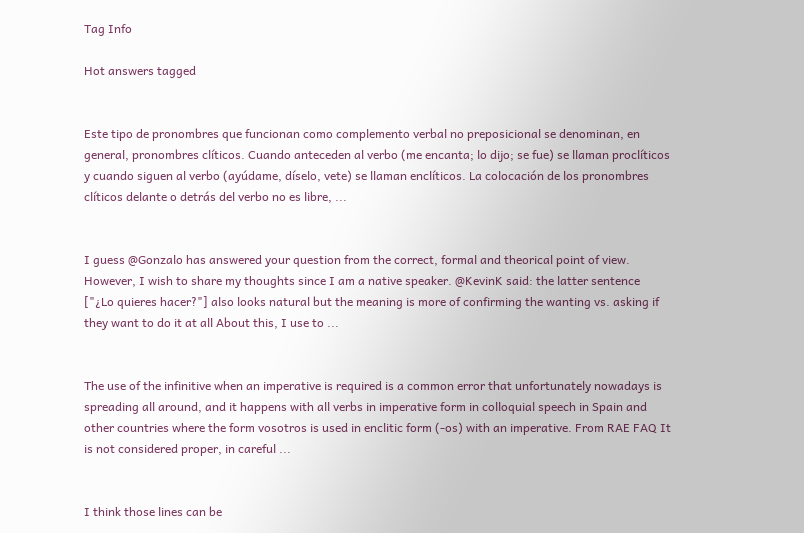Tag Info

Hot answers tagged


Este tipo de pronombres que funcionan como complemento verbal no preposicional se denominan, en general, pronombres clíticos. Cuando anteceden al verbo (me encanta; lo dijo; se fue) se llaman proclíticos y cuando siguen al verbo (ayúdame, díselo, vete) se llaman enclíticos. La colocación de los pronombres clíticos delante o detrás del verbo no es libre, ...


I guess @Gonzalo has answered your question from the correct, formal and theorical point of view. However, I wish to share my thoughts since I am a native speaker. @KevinK said: the latter sentence ["¿Lo quieres hacer?"] also looks natural but the meaning is more of confirming the wanting vs. asking if they want to do it at all About this, I use to ...


The use of the infinitive when an imperative is required is a common error that unfortunately nowadays is spreading all around, and it happens with all verbs in imperative form in colloquial speech in Spain and other countries where the form vosotros is used in enclitic form (-os) with an imperative. From RAE FAQ It is not considered proper, in careful ...


I think those lines can be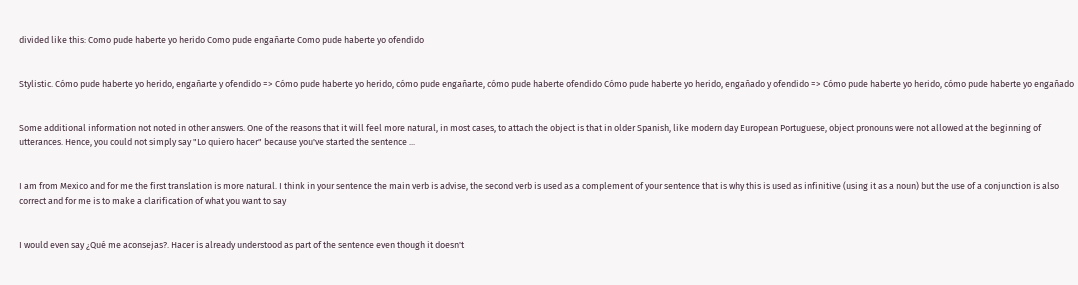divided like this: Como pude haberte yo herido Como pude engañarte Como pude haberte yo ofendido


Stylistic. Cómo pude haberte yo herido, engañarte y ofendido => Cómo pude haberte yo herido, cómo pude engañarte, cómo pude haberte ofendido Cómo pude haberte yo herido, engañado y ofendido => Cómo pude haberte yo herido, cómo pude haberte yo engañado


Some additional information not noted in other answers. One of the reasons that it will feel more natural, in most cases, to attach the object is that in older Spanish, like modern day European Portuguese, object pronouns were not allowed at the beginning of utterances. Hence, you could not simply say "Lo quiero hacer" because you've started the sentence ...


I am from Mexico and for me the first translation is more natural. I think in your sentence the main verb is advise, the second verb is used as a complement of your sentence that is why this is used as infinitive (using it as a noun) but the use of a conjunction is also correct and for me is to make a clarification of what you want to say


I would even say ¿Qué me aconsejas?. Hacer is already understood as part of the sentence even though it doesn't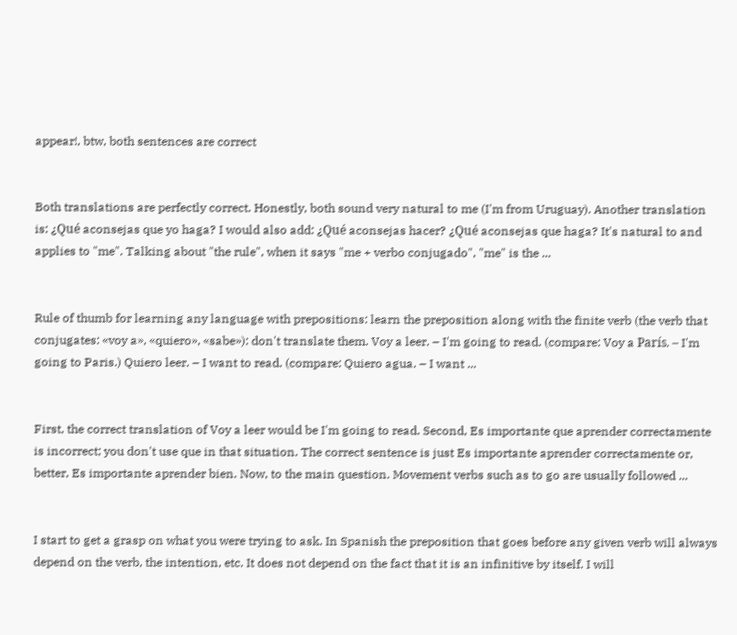appear!, btw, both sentences are correct


Both translations are perfectly correct. Honestly, both sound very natural to me (I'm from Uruguay). Another translation is: ¿Qué aconsejas que yo haga? I would also add: ¿Qué aconsejas hacer? ¿Qué aconsejas que haga? It's natural to and applies to "me". Talking about "the rule", when it says "me + verbo conjugado", "me" is the ...


Rule of thumb for learning any language with prepositions: learn the preposition along with the finite verb (the verb that conjugates: «voy a», «quiero», «sabe»): don't translate them. Voy a leer. – I'm going to read. (compare: Voy a París. – I'm going to Paris.) Quiero leer. – I want to read. (compare: Quiero agua. – I want ...


First, the correct translation of Voy a leer would be I'm going to read. Second, Es importante que aprender correctamente is incorrect; you don't use que in that situation. The correct sentence is just Es importante aprender correctamente or, better, Es importante aprender bien. Now, to the main question. Movement verbs such as to go are usually followed ...


I start to get a grasp on what you were trying to ask. In Spanish the preposition that goes before any given verb will always depend on the verb, the intention, etc. It does not depend on the fact that it is an infinitive by itself. I will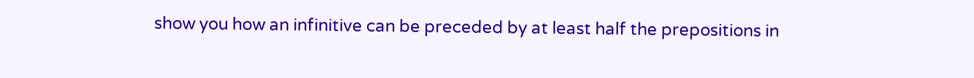show you how an infinitive can be preceded by at least half the prepositions in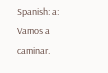Spanish: a: Vamos a caminar.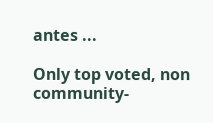antes ...

Only top voted, non community-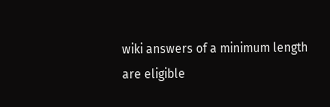wiki answers of a minimum length are eligible